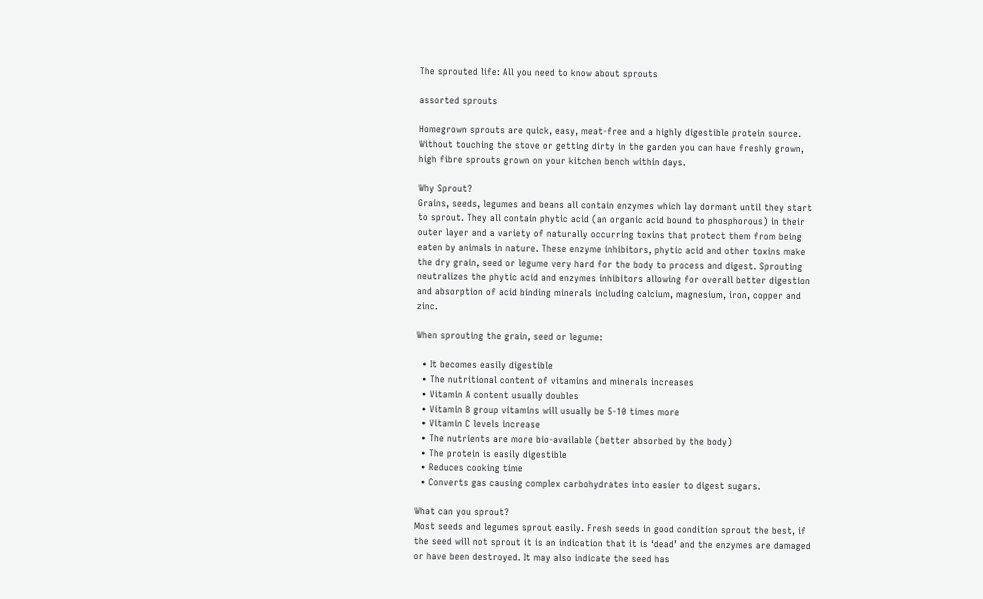The sprouted life: All you need to know about sprouts

assorted sprouts

Homegrown sprouts are quick, easy, meat-free and a highly digestible protein source. Without touching the stove or getting dirty in the garden you can have freshly grown, high fibre sprouts grown on your kitchen bench within days.

Why Sprout?
Grains, seeds, legumes and beans all contain enzymes which lay dormant until they start to sprout. They all contain phytic acid (an organic acid bound to phosphorous) in their outer layer and a variety of naturally occurring toxins that protect them from being eaten by animals in nature. These enzyme inhibitors, phytic acid and other toxins make the dry grain, seed or legume very hard for the body to process and digest. Sprouting neutralizes the phytic acid and enzymes inhibitors allowing for overall better digestion and absorption of acid binding minerals including calcium, magnesium, iron, copper and zinc.

When sprouting the grain, seed or legume:

  • It becomes easily digestible
  • The nutritional content of vitamins and minerals increases
  • Vitamin A content usually doubles
  • Vitamin B group vitamins will usually be 5-10 times more
  • Vitamin C levels increase
  • The nutrients are more bio-available (better absorbed by the body)
  • The protein is easily digestible
  • Reduces cooking time
  • Converts gas causing complex carbohydrates into easier to digest sugars.

What can you sprout?
Most seeds and legumes sprout easily. Fresh seeds in good condition sprout the best, if the seed will not sprout it is an indication that it is ‘dead’ and the enzymes are damaged or have been destroyed. It may also indicate the seed has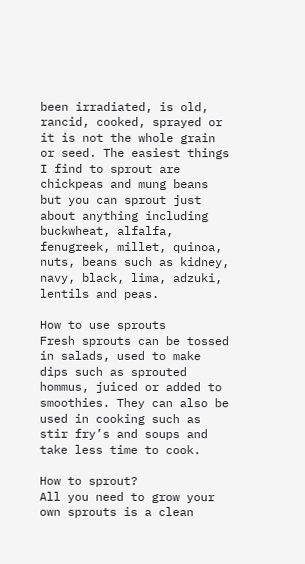been irradiated, is old, rancid, cooked, sprayed or it is not the whole grain or seed. The easiest things I find to sprout are chickpeas and mung beans but you can sprout just about anything including buckwheat, alfalfa, fenugreek, millet, quinoa, nuts, beans such as kidney, navy, black, lima, adzuki, lentils and peas.

How to use sprouts
Fresh sprouts can be tossed in salads, used to make dips such as sprouted hommus, juiced or added to smoothies. They can also be used in cooking such as stir fry’s and soups and take less time to cook.

How to sprout?
All you need to grow your own sprouts is a clean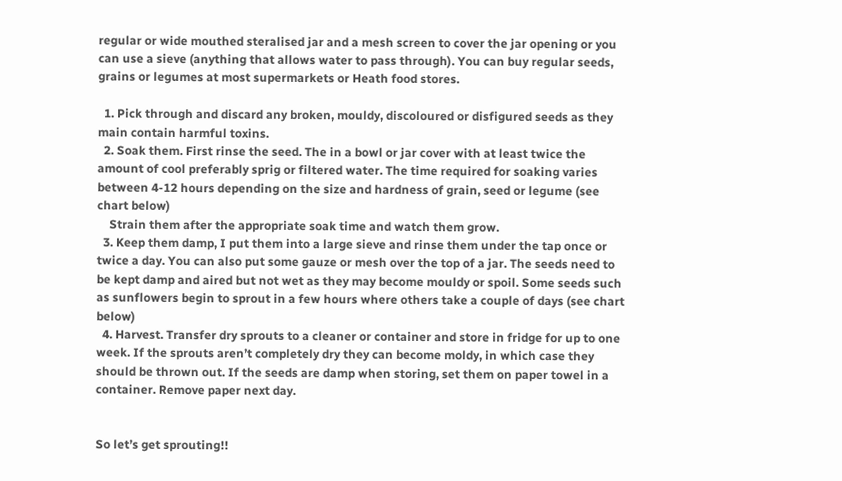regular or wide mouthed steralised jar and a mesh screen to cover the jar opening or you can use a sieve (anything that allows water to pass through). You can buy regular seeds, grains or legumes at most supermarkets or Heath food stores.

  1. Pick through and discard any broken, mouldy, discoloured or disfigured seeds as they main contain harmful toxins.
  2. Soak them. First rinse the seed. The in a bowl or jar cover with at least twice the amount of cool preferably sprig or filtered water. The time required for soaking varies between 4-12 hours depending on the size and hardness of grain, seed or legume (see chart below)
    Strain them after the appropriate soak time and watch them grow.
  3. Keep them damp, I put them into a large sieve and rinse them under the tap once or twice a day. You can also put some gauze or mesh over the top of a jar. The seeds need to be kept damp and aired but not wet as they may become mouldy or spoil. Some seeds such as sunflowers begin to sprout in a few hours where others take a couple of days (see chart below)
  4. Harvest. Transfer dry sprouts to a cleaner or container and store in fridge for up to one week. If the sprouts aren’t completely dry they can become moldy, in which case they should be thrown out. If the seeds are damp when storing, set them on paper towel in a container. Remove paper next day.


So let’s get sprouting!!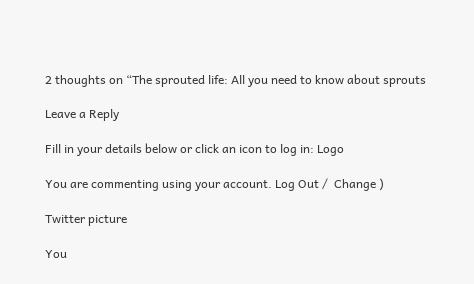2 thoughts on “The sprouted life: All you need to know about sprouts

Leave a Reply

Fill in your details below or click an icon to log in: Logo

You are commenting using your account. Log Out /  Change )

Twitter picture

You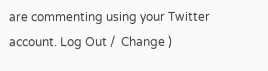are commenting using your Twitter account. Log Out /  Change )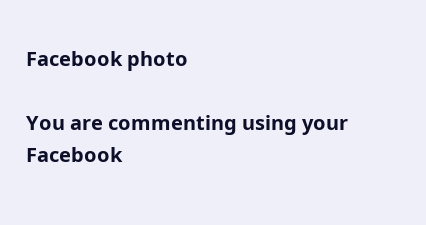Facebook photo

You are commenting using your Facebook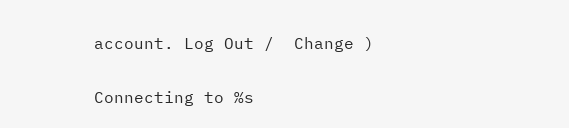account. Log Out /  Change )

Connecting to %s